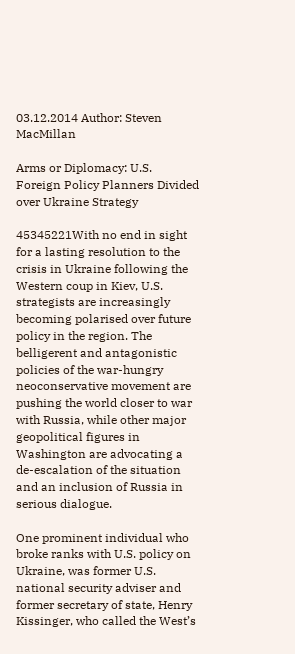03.12.2014 Author: Steven MacMillan

Arms or Diplomacy: U.S. Foreign Policy Planners Divided over Ukraine Strategy

45345221With no end in sight for a lasting resolution to the crisis in Ukraine following the Western coup in Kiev, U.S. strategists are increasingly becoming polarised over future policy in the region. The belligerent and antagonistic policies of the war-hungry neoconservative movement are pushing the world closer to war with Russia, while other major geopolitical figures in Washington are advocating a de-escalation of the situation and an inclusion of Russia in serious dialogue.

One prominent individual who broke ranks with U.S. policy on Ukraine, was former U.S. national security adviser and former secretary of state, Henry Kissinger, who called the West’s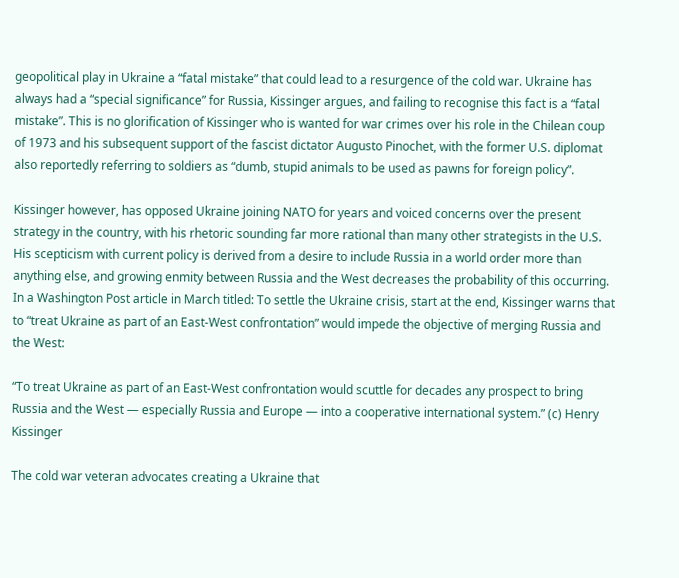geopolitical play in Ukraine a “fatal mistake” that could lead to a resurgence of the cold war. Ukraine has always had a “special significance” for Russia, Kissinger argues, and failing to recognise this fact is a “fatal mistake”. This is no glorification of Kissinger who is wanted for war crimes over his role in the Chilean coup of 1973 and his subsequent support of the fascist dictator Augusto Pinochet, with the former U.S. diplomat also reportedly referring to soldiers as “dumb, stupid animals to be used as pawns for foreign policy”.

Kissinger however, has opposed Ukraine joining NATO for years and voiced concerns over the present strategy in the country, with his rhetoric sounding far more rational than many other strategists in the U.S. His scepticism with current policy is derived from a desire to include Russia in a world order more than anything else, and growing enmity between Russia and the West decreases the probability of this occurring. In a Washington Post article in March titled: To settle the Ukraine crisis, start at the end, Kissinger warns that to “treat Ukraine as part of an East-West confrontation” would impede the objective of merging Russia and the West:

“To treat Ukraine as part of an East-West confrontation would scuttle for decades any prospect to bring Russia and the West — especially Russia and Europe — into a cooperative international system.” (c) Henry Kissinger

The cold war veteran advocates creating a Ukraine that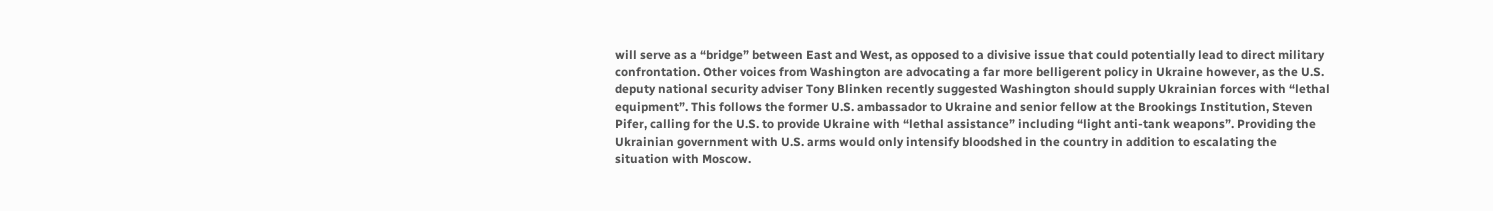will serve as a “bridge” between East and West, as opposed to a divisive issue that could potentially lead to direct military confrontation. Other voices from Washington are advocating a far more belligerent policy in Ukraine however, as the U.S. deputy national security adviser Tony Blinken recently suggested Washington should supply Ukrainian forces with “lethal equipment”. This follows the former U.S. ambassador to Ukraine and senior fellow at the Brookings Institution, Steven Pifer, calling for the U.S. to provide Ukraine with “lethal assistance” including “light anti-tank weapons”. Providing the Ukrainian government with U.S. arms would only intensify bloodshed in the country in addition to escalating the situation with Moscow.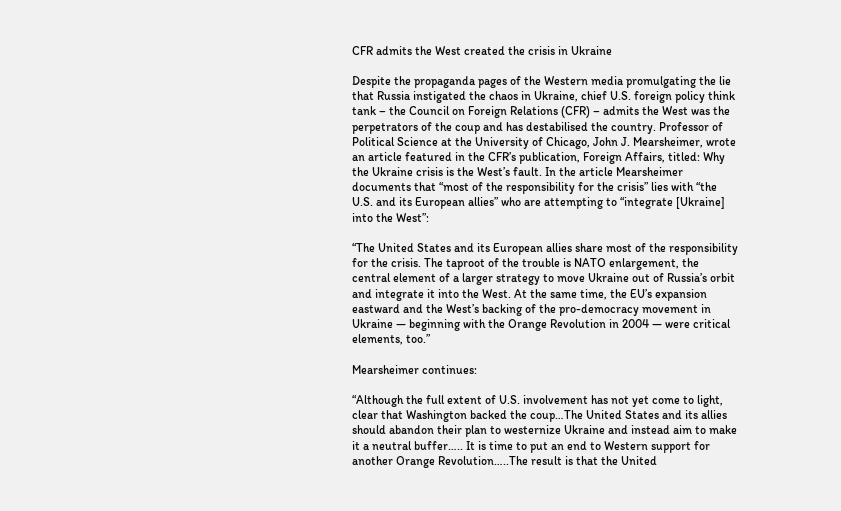CFR admits the West created the crisis in Ukraine

Despite the propaganda pages of the Western media promulgating the lie that Russia instigated the chaos in Ukraine, chief U.S. foreign policy think tank – the Council on Foreign Relations (CFR) – admits the West was the perpetrators of the coup and has destabilised the country. Professor of Political Science at the University of Chicago, John J. Mearsheimer, wrote an article featured in the CFR’s publication, Foreign Affairs, titled: Why the Ukraine crisis is the West’s fault. In the article Mearsheimer documents that “most of the responsibility for the crisis” lies with “the U.S. and its European allies” who are attempting to “integrate [Ukraine] into the West”:

“The United States and its European allies share most of the responsibility for the crisis. The taproot of the trouble is NATO enlargement, the central element of a larger strategy to move Ukraine out of Russia’s orbit and integrate it into the West. At the same time, the EU’s expansion eastward and the West’s backing of the pro-democracy movement in Ukraine — beginning with the Orange Revolution in 2004 — were critical elements, too.”

Mearsheimer continues:

“Although the full extent of U.S. involvement has not yet come to light, clear that Washington backed the coup…The United States and its allies should abandon their plan to westernize Ukraine and instead aim to make it a neutral buffer….. It is time to put an end to Western support for another Orange Revolution…..The result is that the United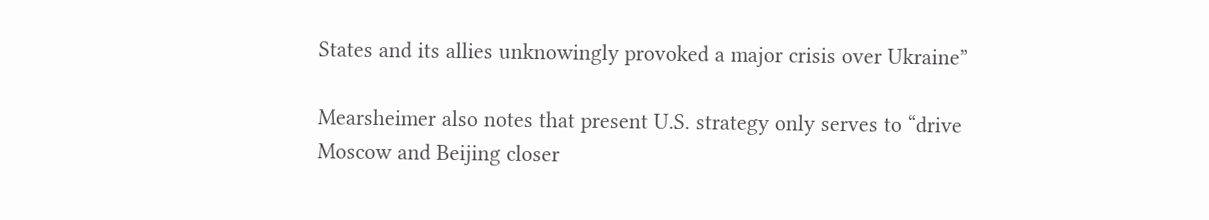States and its allies unknowingly provoked a major crisis over Ukraine”

Mearsheimer also notes that present U.S. strategy only serves to “drive Moscow and Beijing closer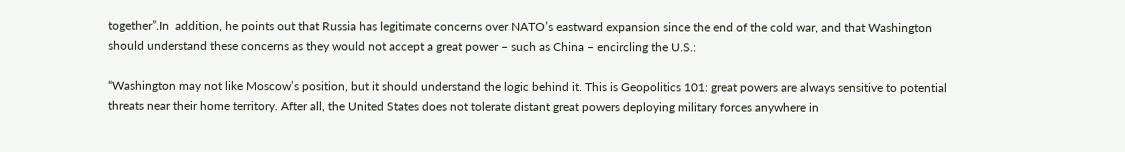together”.In  addition, he points out that Russia has legitimate concerns over NATO’s eastward expansion since the end of the cold war, and that Washington should understand these concerns as they would not accept a great power – such as China – encircling the U.S.:

“Washington may not like Moscow’s position, but it should understand the logic behind it. This is Geopolitics 101: great powers are always sensitive to potential threats near their home territory. After all, the United States does not tolerate distant great powers deploying military forces anywhere in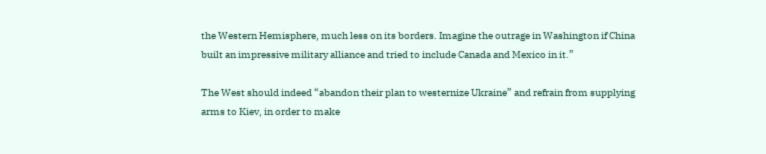the Western Hemisphere, much less on its borders. Imagine the outrage in Washington if China built an impressive military alliance and tried to include Canada and Mexico in it.”

The West should indeed “abandon their plan to westernize Ukraine” and refrain from supplying arms to Kiev, in order to make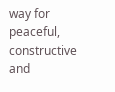way for peaceful, constructive and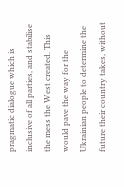pragmatic dialogue which is inclusive of all parties, and stabilise the mess the West created. This would pave the way for the Ukrainian people to determine the future their country takes, without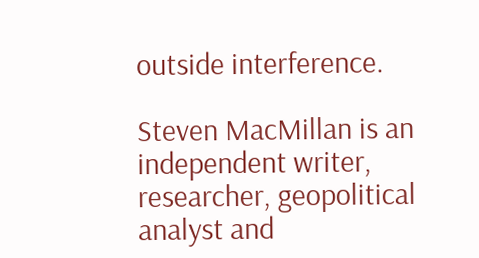outside interference.

Steven MacMillan is an independent writer, researcher, geopolitical analyst and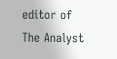editor of  The Analyst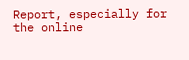Report, especially for the online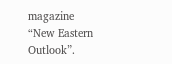magazine “New Eastern Outlook”.